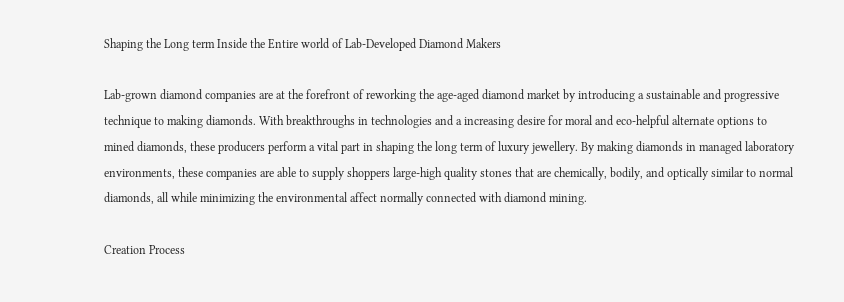Shaping the Long term Inside the Entire world of Lab-Developed Diamond Makers

Lab-grown diamond companies are at the forefront of reworking the age-aged diamond market by introducing a sustainable and progressive technique to making diamonds. With breakthroughs in technologies and a increasing desire for moral and eco-helpful alternate options to mined diamonds, these producers perform a vital part in shaping the long term of luxury jewellery. By making diamonds in managed laboratory environments, these companies are able to supply shoppers large-high quality stones that are chemically, bodily, and optically similar to normal diamonds, all while minimizing the environmental affect normally connected with diamond mining.

Creation Process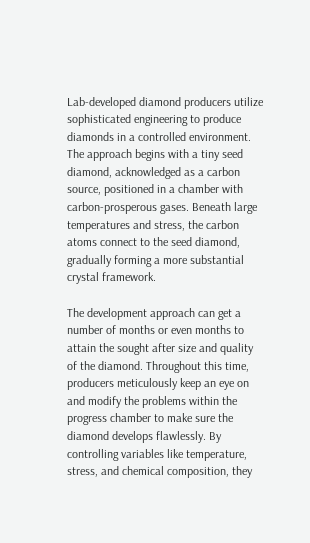Lab-developed diamond producers utilize sophisticated engineering to produce diamonds in a controlled environment. The approach begins with a tiny seed diamond, acknowledged as a carbon source, positioned in a chamber with carbon-prosperous gases. Beneath large temperatures and stress, the carbon atoms connect to the seed diamond, gradually forming a more substantial crystal framework.

The development approach can get a number of months or even months to attain the sought after size and quality of the diamond. Throughout this time, producers meticulously keep an eye on and modify the problems within the progress chamber to make sure the diamond develops flawlessly. By controlling variables like temperature, stress, and chemical composition, they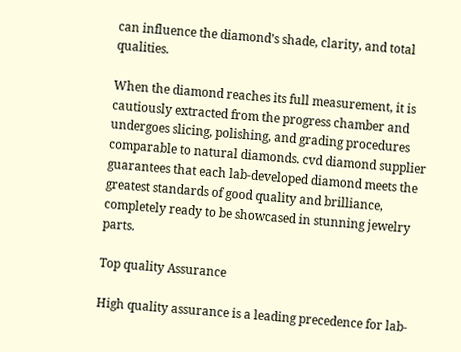can influence the diamond’s shade, clarity, and total qualities.

When the diamond reaches its full measurement, it is cautiously extracted from the progress chamber and undergoes slicing, polishing, and grading procedures comparable to natural diamonds. cvd diamond supplier guarantees that each lab-developed diamond meets the greatest standards of good quality and brilliance, completely ready to be showcased in stunning jewelry parts.

Top quality Assurance

High quality assurance is a leading precedence for lab-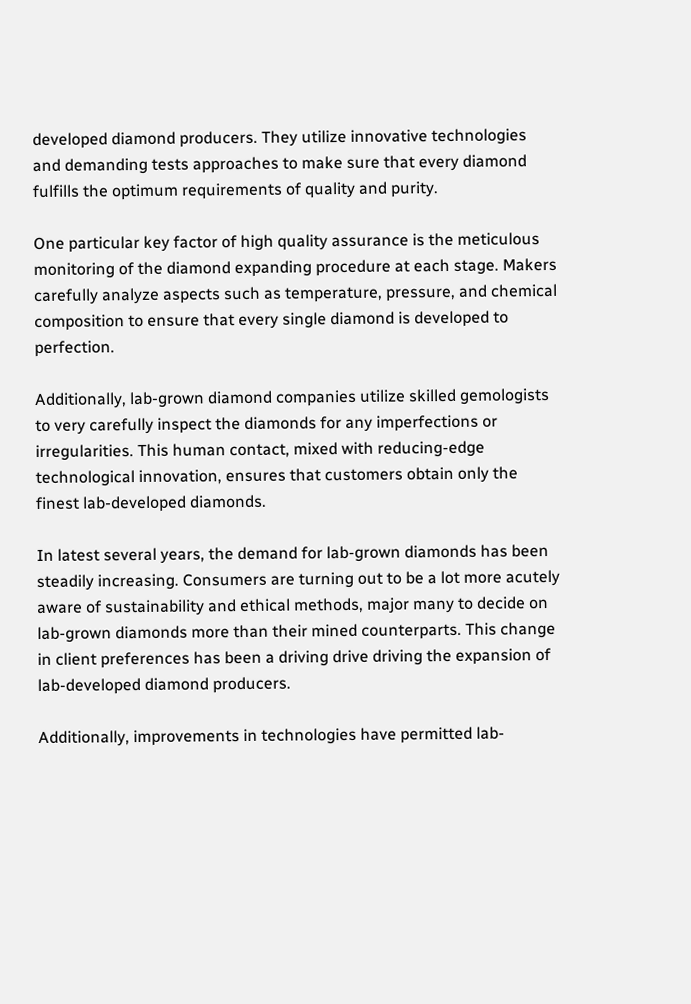developed diamond producers. They utilize innovative technologies and demanding tests approaches to make sure that every diamond fulfills the optimum requirements of quality and purity.

One particular key factor of high quality assurance is the meticulous monitoring of the diamond expanding procedure at each stage. Makers carefully analyze aspects such as temperature, pressure, and chemical composition to ensure that every single diamond is developed to perfection.

Additionally, lab-grown diamond companies utilize skilled gemologists to very carefully inspect the diamonds for any imperfections or irregularities. This human contact, mixed with reducing-edge technological innovation, ensures that customers obtain only the finest lab-developed diamonds.

In latest several years, the demand for lab-grown diamonds has been steadily increasing. Consumers are turning out to be a lot more acutely aware of sustainability and ethical methods, major many to decide on lab-grown diamonds more than their mined counterparts. This change in client preferences has been a driving drive driving the expansion of lab-developed diamond producers.

Additionally, improvements in technologies have permitted lab-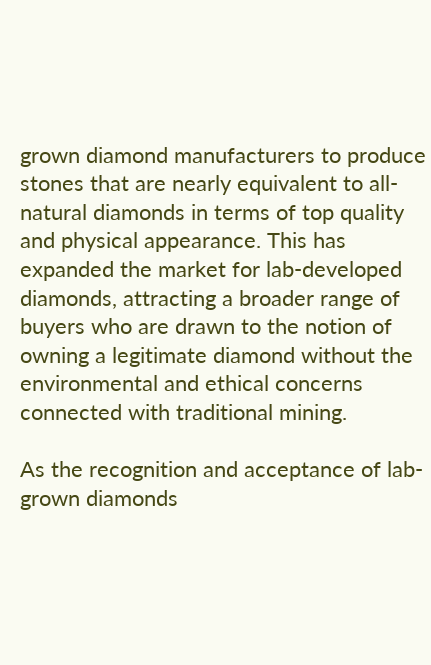grown diamond manufacturers to produce stones that are nearly equivalent to all-natural diamonds in terms of top quality and physical appearance. This has expanded the market for lab-developed diamonds, attracting a broader range of buyers who are drawn to the notion of owning a legitimate diamond without the environmental and ethical concerns connected with traditional mining.

As the recognition and acceptance of lab-grown diamonds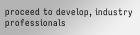proceed to develop, industry professionals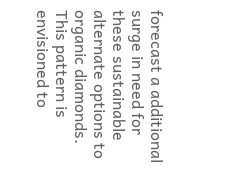forecast a additional surge in need for these sustainable alternate options to organic diamonds. This pattern is envisioned to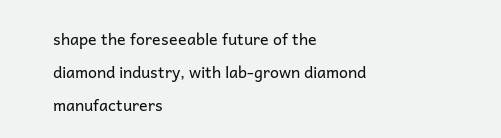shape the foreseeable future of the diamond industry, with lab-grown diamond manufacturers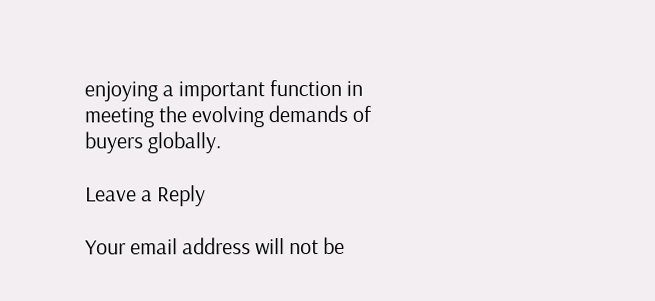enjoying a important function in meeting the evolving demands of buyers globally.

Leave a Reply

Your email address will not be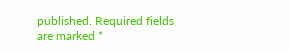published. Required fields are marked *